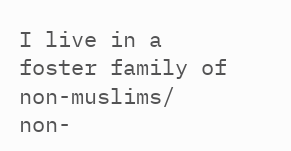I live in a foster family of non-muslims/ non-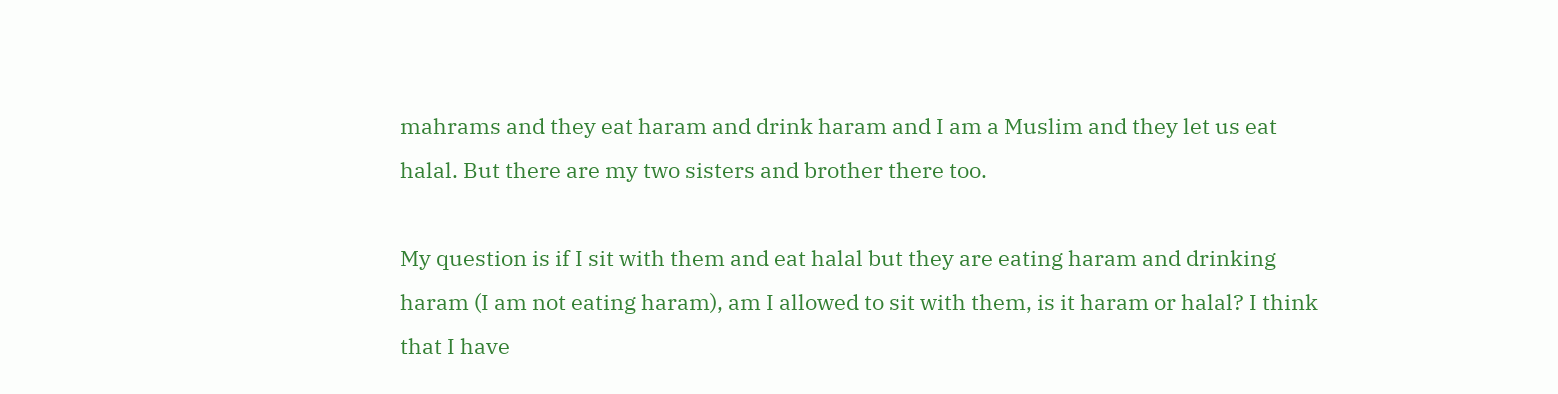mahrams and they eat haram and drink haram and I am a Muslim and they let us eat halal. But there are my two sisters and brother there too.

My question is if I sit with them and eat halal but they are eating haram and drinking haram (I am not eating haram), am I allowed to sit with them, is it haram or halal? I think that I have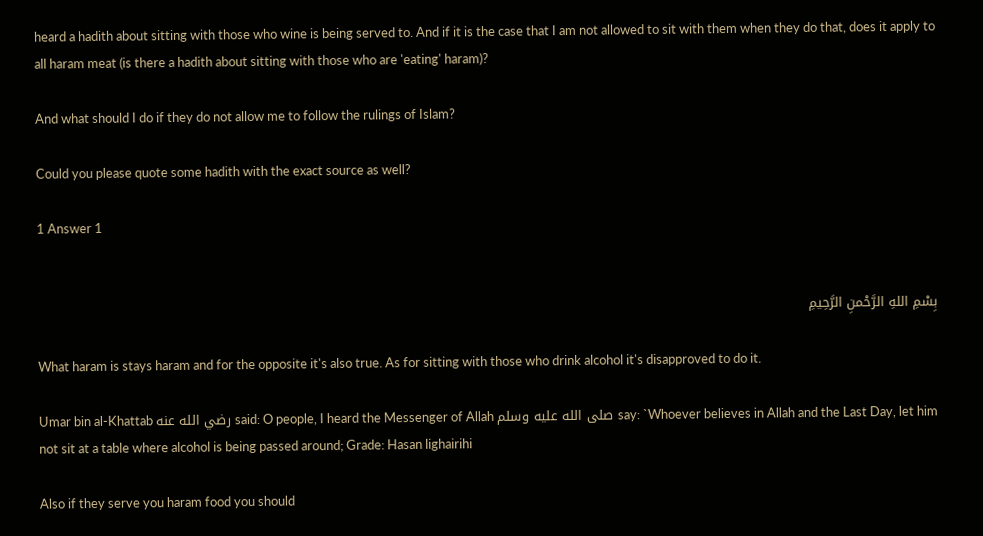heard a hadith about sitting with those who wine is being served to. And if it is the case that I am not allowed to sit with them when they do that, does it apply to all haram meat (is there a hadith about sitting with those who are 'eating' haram)?

And what should I do if they do not allow me to follow the rulings of Islam?

Could you please quote some hadith with the exact source as well?

1 Answer 1


بِسْمِ اللهِ الرَّحْمنِ الرَّحِيمِ

What haram is stays haram and for the opposite it's also true. As for sitting with those who drink alcohol it's disapproved to do it.

Umar bin al-Khattab رضي الله عنه said: O people, I heard the Messenger of Allah صلى الله عليه وسلم say: `Whoever believes in Allah and the Last Day, let him not sit at a table where alcohol is being passed around; Grade: Hasan lighairihi

Also if they serve you haram food you should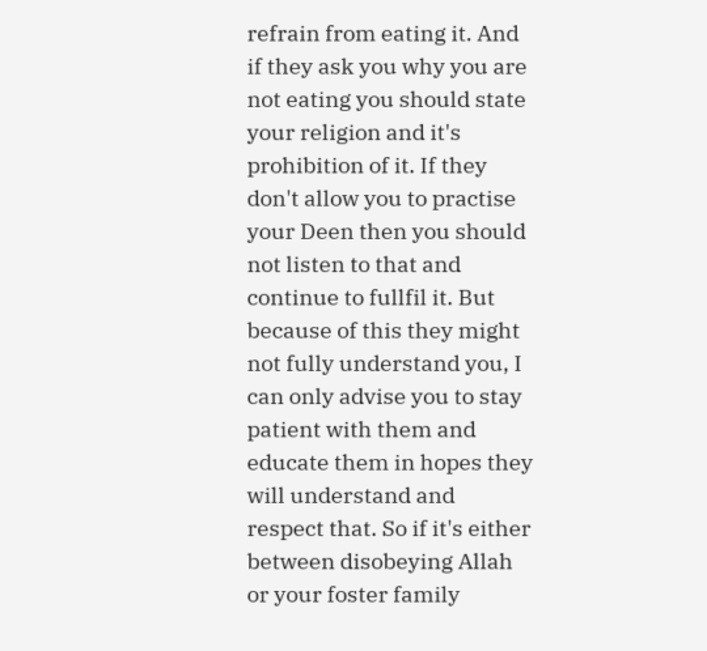refrain from eating it. And if they ask you why you are not eating you should state your religion and it's prohibition of it. If they don't allow you to practise your Deen then you should not listen to that and continue to fullfil it. But because of this they might not fully understand you, I can only advise you to stay patient with them and educate them in hopes they will understand and respect that. So if it's either between disobeying Allah or your foster family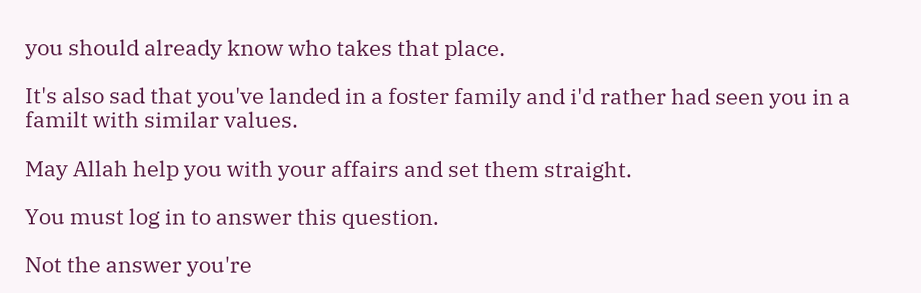you should already know who takes that place.

It's also sad that you've landed in a foster family and i'd rather had seen you in a familt with similar values.

May Allah help you with your affairs and set them straight.

You must log in to answer this question.

Not the answer you're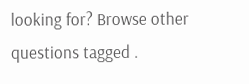looking for? Browse other questions tagged .